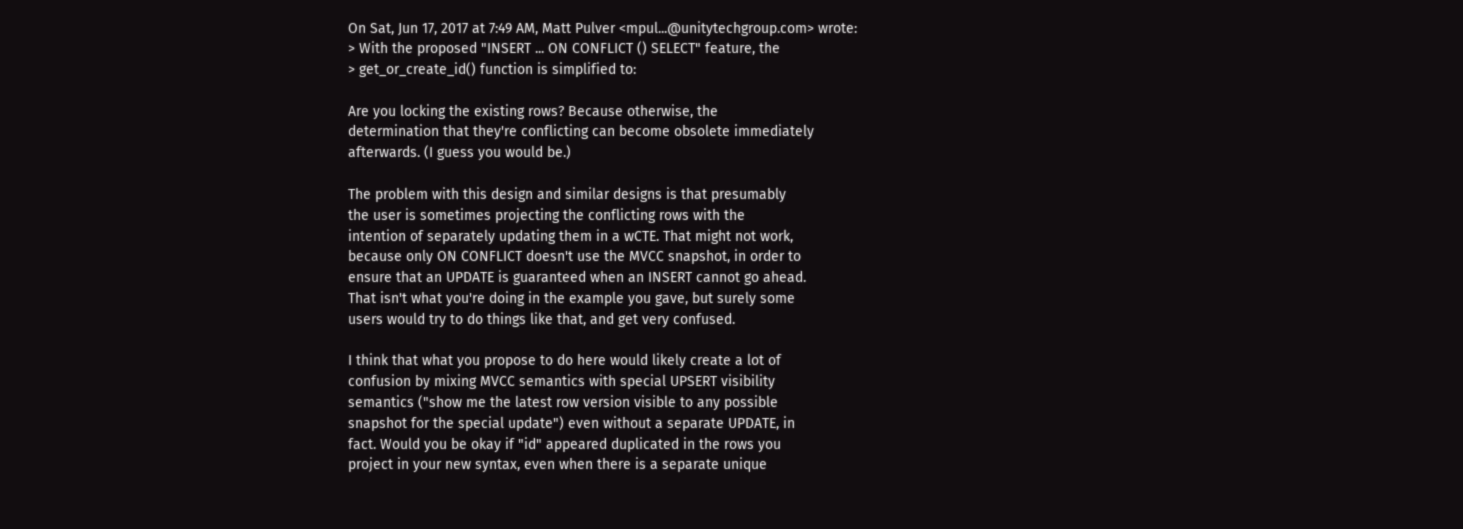On Sat, Jun 17, 2017 at 7:49 AM, Matt Pulver <mpul...@unitytechgroup.com> wrote:
> With the proposed "INSERT ... ON CONFLICT () SELECT" feature, the
> get_or_create_id() function is simplified to:

Are you locking the existing rows? Because otherwise, the
determination that they're conflicting can become obsolete immediately
afterwards. (I guess you would be.)

The problem with this design and similar designs is that presumably
the user is sometimes projecting the conflicting rows with the
intention of separately updating them in a wCTE. That might not work,
because only ON CONFLICT doesn't use the MVCC snapshot, in order to
ensure that an UPDATE is guaranteed when an INSERT cannot go ahead.
That isn't what you're doing in the example you gave, but surely some
users would try to do things like that, and get very confused.

I think that what you propose to do here would likely create a lot of
confusion by mixing MVCC semantics with special UPSERT visibility
semantics ("show me the latest row version visible to any possible
snapshot for the special update") even without a separate UPDATE, in
fact. Would you be okay if "id" appeared duplicated in the rows you
project in your new syntax, even when there is a separate unique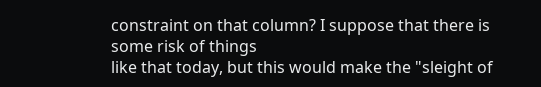constraint on that column? I suppose that there is some risk of things
like that today, but this would make the "sleight of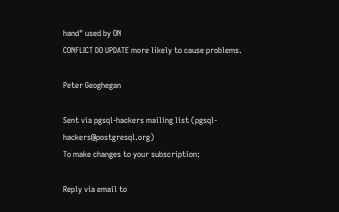hand" used by ON
CONFLICT DO UPDATE more likely to cause problems.

Peter Geoghegan

Sent via pgsql-hackers mailing list (pgsql-hackers@postgresql.org)
To make changes to your subscription:

Reply via email to